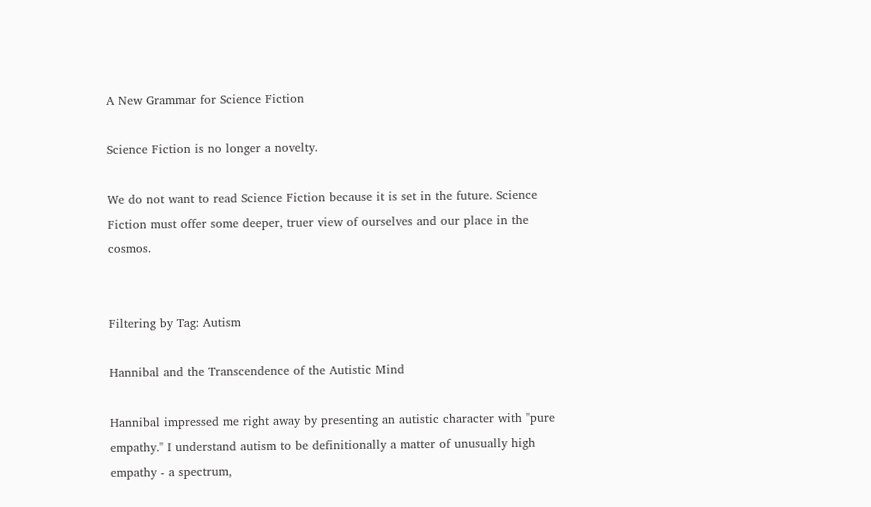A New Grammar for Science Fiction

Science Fiction is no longer a novelty.

We do not want to read Science Fiction because it is set in the future. Science Fiction must offer some deeper, truer view of ourselves and our place in the cosmos.


Filtering by Tag: Autism

Hannibal and the Transcendence of the Autistic Mind

Hannibal impressed me right away by presenting an autistic character with "pure empathy." I understand autism to be definitionally a matter of unusually high empathy - a spectrum,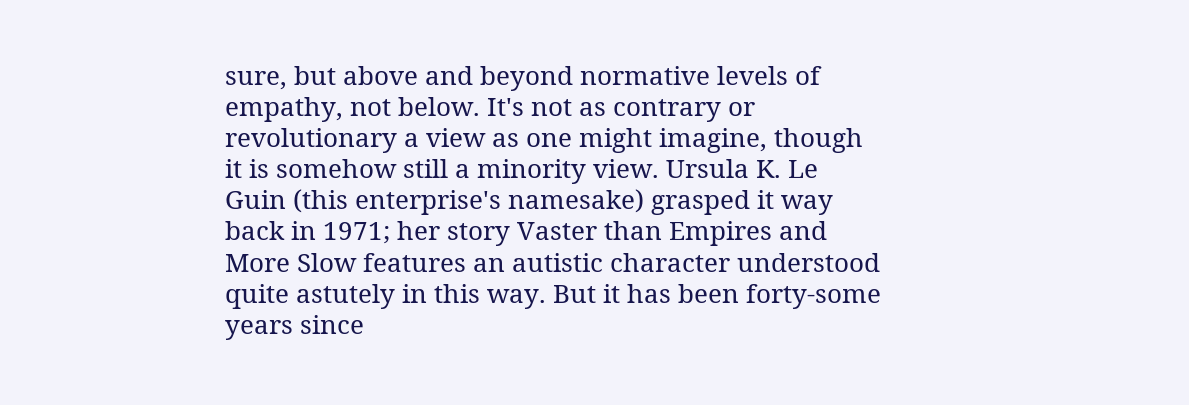sure, but above and beyond normative levels of empathy, not below. It's not as contrary or revolutionary a view as one might imagine, though it is somehow still a minority view. Ursula K. Le Guin (this enterprise's namesake) grasped it way back in 1971; her story Vaster than Empires and More Slow features an autistic character understood quite astutely in this way. But it has been forty-some years since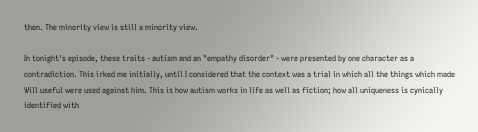then. The minority view is still a minority view.

In tonight's episode, these traits - autism and an "empathy disorder" - were presented by one character as a contradiction. This irked me initially, until I considered that the context was a trial in which all the things which made Will useful were used against him. This is how autism works in life as well as fiction; how all uniqueness is cynically identified with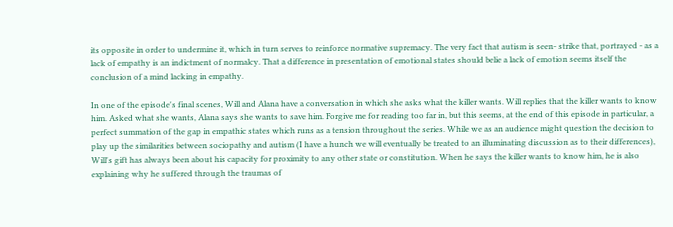its opposite in order to undermine it, which in turn serves to reinforce normative supremacy. The very fact that autism is seen- strike that, portrayed - as a lack of empathy is an indictment of normalcy. That a difference in presentation of emotional states should belie a lack of emotion seems itself the conclusion of a mind lacking in empathy.

In one of the episode's final scenes, Will and Alana have a conversation in which she asks what the killer wants. Will replies that the killer wants to know him. Asked what she wants, Alana says she wants to save him. Forgive me for reading too far in, but this seems, at the end of this episode in particular, a perfect summation of the gap in empathic states which runs as a tension throughout the series. While we as an audience might question the decision to play up the similarities between sociopathy and autism (I have a hunch we will eventually be treated to an illuminating discussion as to their differences), Will's gift has always been about his capacity for proximity to any other state or constitution. When he says the killer wants to know him, he is also explaining why he suffered through the traumas of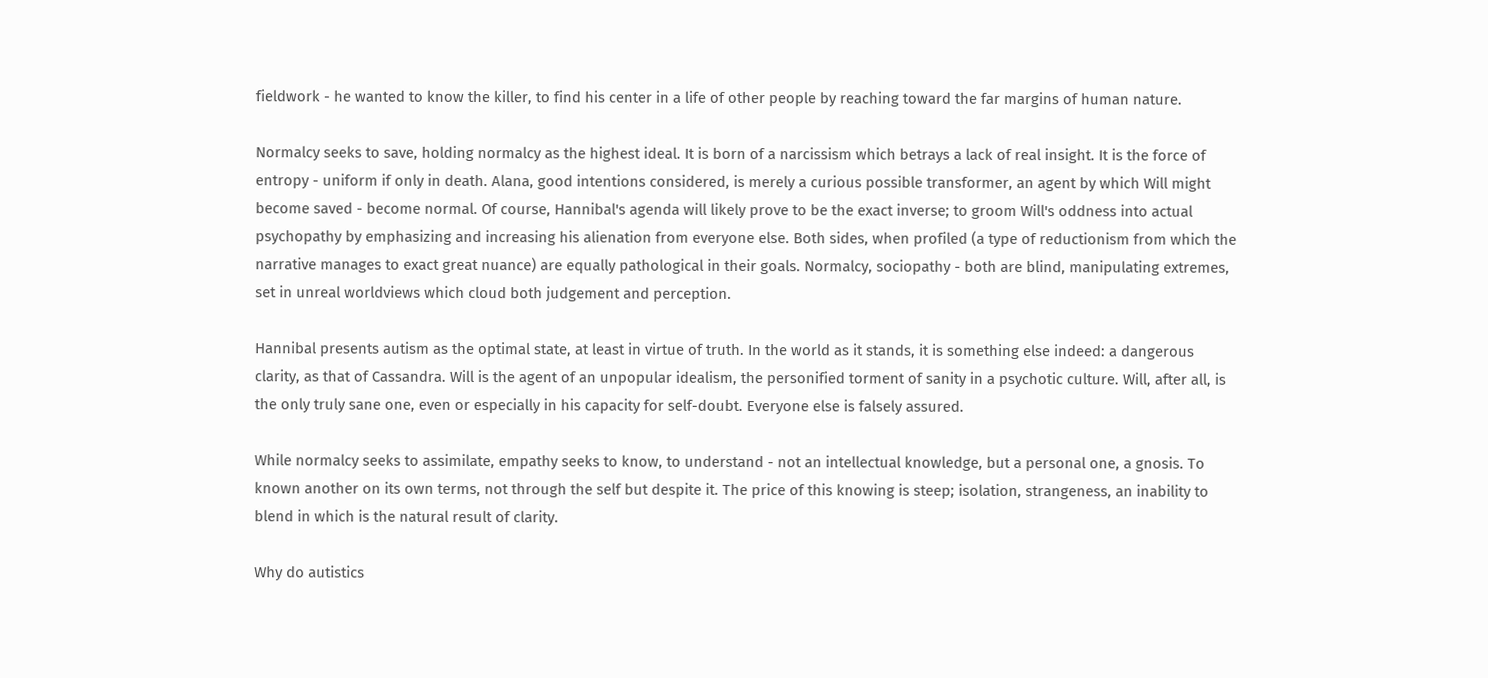fieldwork - he wanted to know the killer, to find his center in a life of other people by reaching toward the far margins of human nature.

Normalcy seeks to save, holding normalcy as the highest ideal. It is born of a narcissism which betrays a lack of real insight. It is the force of entropy - uniform if only in death. Alana, good intentions considered, is merely a curious possible transformer, an agent by which Will might become saved - become normal. Of course, Hannibal's agenda will likely prove to be the exact inverse; to groom Will's oddness into actual psychopathy by emphasizing and increasing his alienation from everyone else. Both sides, when profiled (a type of reductionism from which the narrative manages to exact great nuance) are equally pathological in their goals. Normalcy, sociopathy - both are blind, manipulating extremes, set in unreal worldviews which cloud both judgement and perception.

Hannibal presents autism as the optimal state, at least in virtue of truth. In the world as it stands, it is something else indeed: a dangerous clarity, as that of Cassandra. Will is the agent of an unpopular idealism, the personified torment of sanity in a psychotic culture. Will, after all, is the only truly sane one, even or especially in his capacity for self-doubt. Everyone else is falsely assured.

While normalcy seeks to assimilate, empathy seeks to know, to understand - not an intellectual knowledge, but a personal one, a gnosis. To known another on its own terms, not through the self but despite it. The price of this knowing is steep; isolation, strangeness, an inability to blend in which is the natural result of clarity.

Why do autistics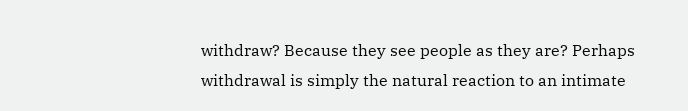withdraw? Because they see people as they are? Perhaps withdrawal is simply the natural reaction to an intimate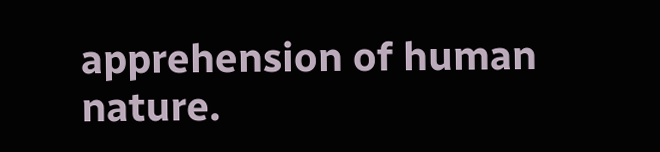apprehension of human nature.